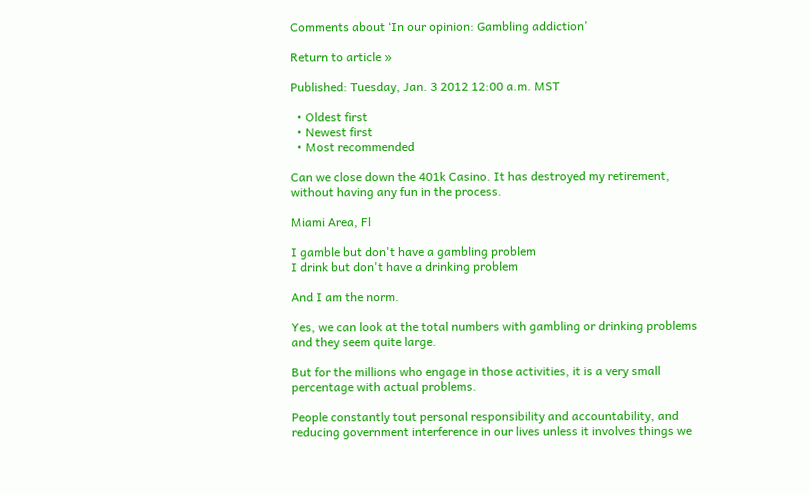Comments about ‘In our opinion: Gambling addiction’

Return to article »

Published: Tuesday, Jan. 3 2012 12:00 a.m. MST

  • Oldest first
  • Newest first
  • Most recommended

Can we close down the 401k Casino. It has destroyed my retirement, without having any fun in the process.

Miami Area, Fl

I gamble but don't have a gambling problem
I drink but don't have a drinking problem

And I am the norm.

Yes, we can look at the total numbers with gambling or drinking problems and they seem quite large.

But for the millions who engage in those activities, it is a very small percentage with actual problems.

People constantly tout personal responsibility and accountability, and reducing government interference in our lives unless it involves things we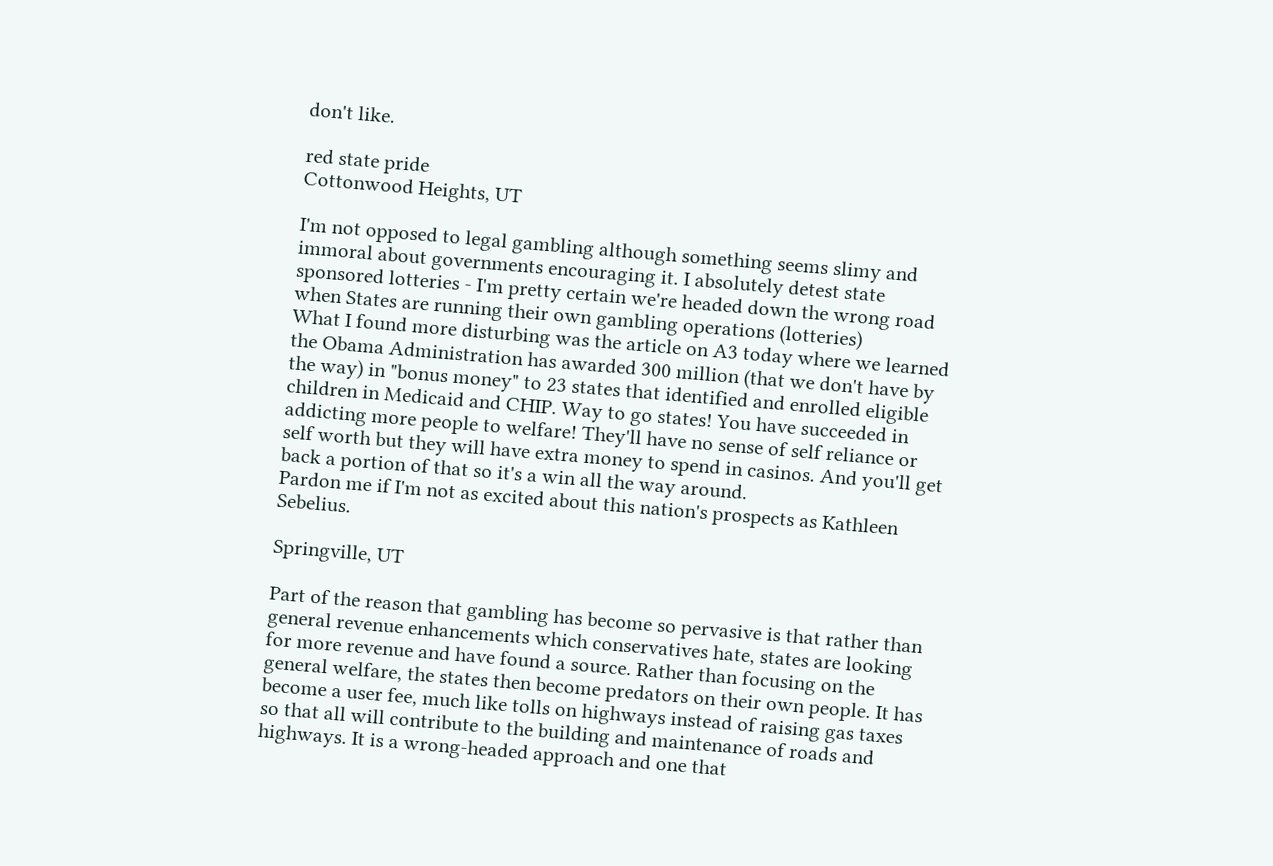don't like.

red state pride
Cottonwood Heights, UT

I'm not opposed to legal gambling although something seems slimy and immoral about governments encouraging it. I absolutely detest state sponsored lotteries - I'm pretty certain we're headed down the wrong road when States are running their own gambling operations (lotteries)
What I found more disturbing was the article on A3 today where we learned the Obama Administration has awarded 300 million (that we don't have by the way) in "bonus money" to 23 states that identified and enrolled eligible children in Medicaid and CHIP. Way to go states! You have succeeded in addicting more people to welfare! They'll have no sense of self reliance or self worth but they will have extra money to spend in casinos. And you'll get back a portion of that so it's a win all the way around.
Pardon me if I'm not as excited about this nation's prospects as Kathleen Sebelius.

Springville, UT

Part of the reason that gambling has become so pervasive is that rather than general revenue enhancements which conservatives hate, states are looking for more revenue and have found a source. Rather than focusing on the general welfare, the states then become predators on their own people. It has become a user fee, much like tolls on highways instead of raising gas taxes so that all will contribute to the building and maintenance of roads and highways. It is a wrong-headed approach and one that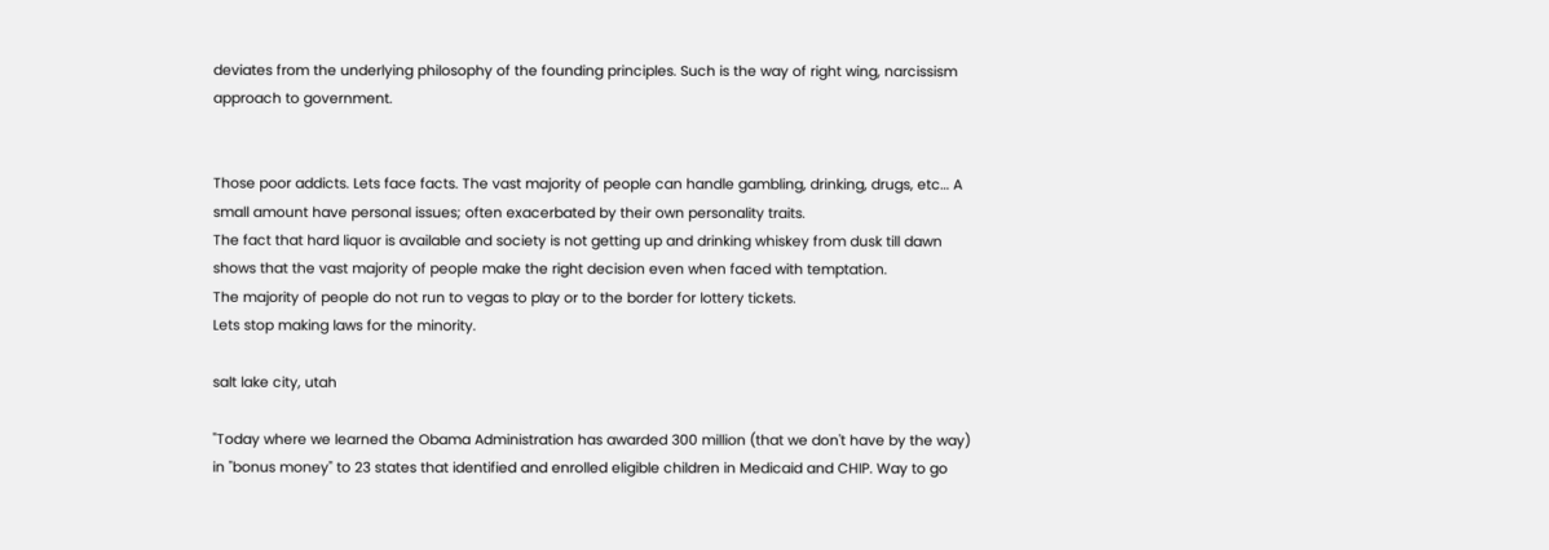deviates from the underlying philosophy of the founding principles. Such is the way of right wing, narcissism approach to government.


Those poor addicts. Lets face facts. The vast majority of people can handle gambling, drinking, drugs, etc... A small amount have personal issues; often exacerbated by their own personality traits.
The fact that hard liquor is available and society is not getting up and drinking whiskey from dusk till dawn shows that the vast majority of people make the right decision even when faced with temptation.
The majority of people do not run to vegas to play or to the border for lottery tickets.
Lets stop making laws for the minority.

salt lake city, utah

"Today where we learned the Obama Administration has awarded 300 million (that we don't have by the way) in "bonus money" to 23 states that identified and enrolled eligible children in Medicaid and CHIP. Way to go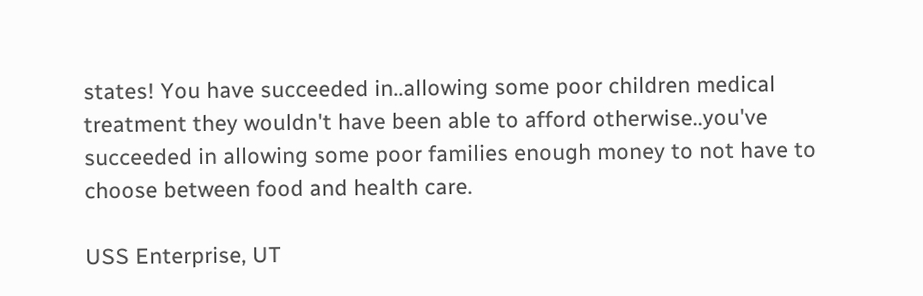states! You have succeeded in..allowing some poor children medical treatment they wouldn't have been able to afford otherwise..you've succeeded in allowing some poor families enough money to not have to choose between food and health care.

USS Enterprise, UT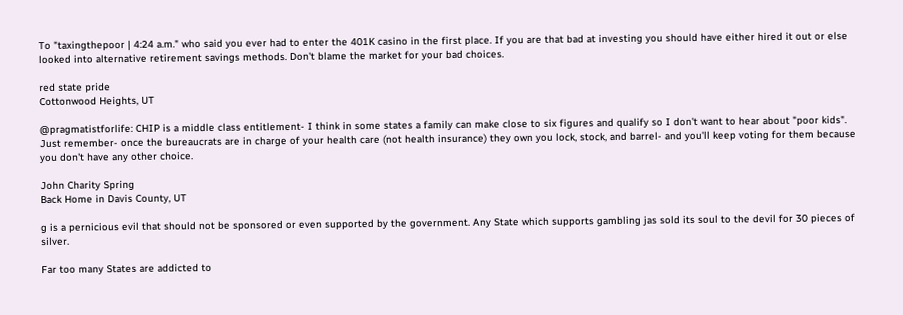To "taxingthepoor | 4:24 a.m." who said you ever had to enter the 401K casino in the first place. If you are that bad at investing you should have either hired it out or else looked into alternative retirement savings methods. Don't blame the market for your bad choices.

red state pride
Cottonwood Heights, UT

@pragmatistforlife: CHIP is a middle class entitlement- I think in some states a family can make close to six figures and qualify so I don't want to hear about "poor kids". Just remember- once the bureaucrats are in charge of your health care (not health insurance) they own you lock, stock, and barrel- and you'll keep voting for them because you don't have any other choice.

John Charity Spring
Back Home in Davis County, UT

g is a pernicious evil that should not be sponsored or even supported by the government. Any State which supports gambling jas sold its soul to the devil for 30 pieces of silver.

Far too many States are addicted to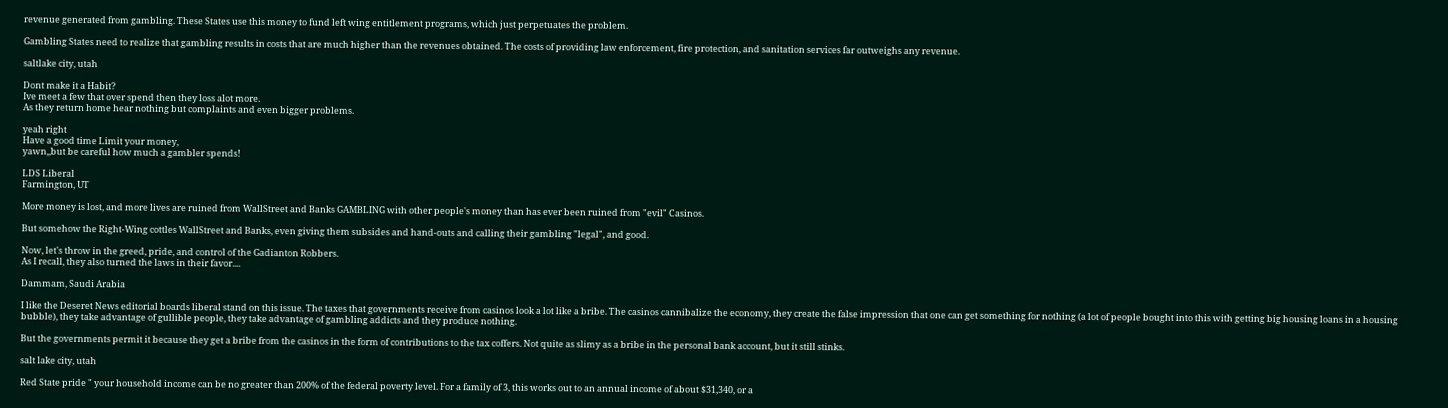revenue generated from gambling. These States use this money to fund left wing entitlement programs, which just perpetuates the problem.

Gambling States need to realize that gambling results in costs that are much higher than the revenues obtained. The costs of providing law enforcement, fire protection, and sanitation services far outweighs any revenue.

saltlake city, utah

Dont make it a Habit?
Ive meet a few that over spend then they loss alot more.
As they return home hear nothing but complaints and even bigger problems.

yeah right
Have a good time Limit your money,
yawn,,but be careful how much a gambler spends!

LDS Liberal
Farmington, UT

More money is lost, and more lives are ruined from WallStreet and Banks GAMBLING with other people's money than has ever been ruined from "evil" Casinos.

But somehow the Right-Wing cottles WallStreet and Banks, even giving them subsides and hand-outs and calling their gambling "legal", and good.

Now, let's throw in the greed, pride, and control of the Gadianton Robbers.
As I recall, they also turned the laws in their favor....

Dammam, Saudi Arabia

I like the Deseret News editorial boards liberal stand on this issue. The taxes that governments receive from casinos look a lot like a bribe. The casinos cannibalize the economy, they create the false impression that one can get something for nothing (a lot of people bought into this with getting big housing loans in a housing bubble), they take advantage of gullible people, they take advantage of gambling addicts and they produce nothing.

But the governments permit it because they get a bribe from the casinos in the form of contributions to the tax coffers. Not quite as slimy as a bribe in the personal bank account, but it still stinks.

salt lake city, utah

Red State pride " your household income can be no greater than 200% of the federal poverty level. For a family of 3, this works out to an annual income of about $31,340, or a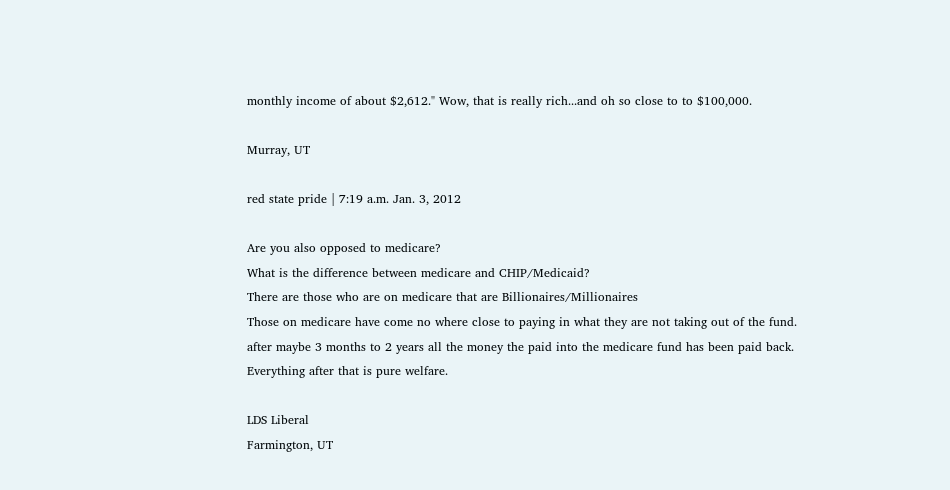monthly income of about $2,612." Wow, that is really rich...and oh so close to to $100,000.

Murray, UT

red state pride | 7:19 a.m. Jan. 3, 2012

Are you also opposed to medicare?
What is the difference between medicare and CHIP/Medicaid?
There are those who are on medicare that are Billionaires/Millionaires
Those on medicare have come no where close to paying in what they are not taking out of the fund.
after maybe 3 months to 2 years all the money the paid into the medicare fund has been paid back.
Everything after that is pure welfare.

LDS Liberal
Farmington, UT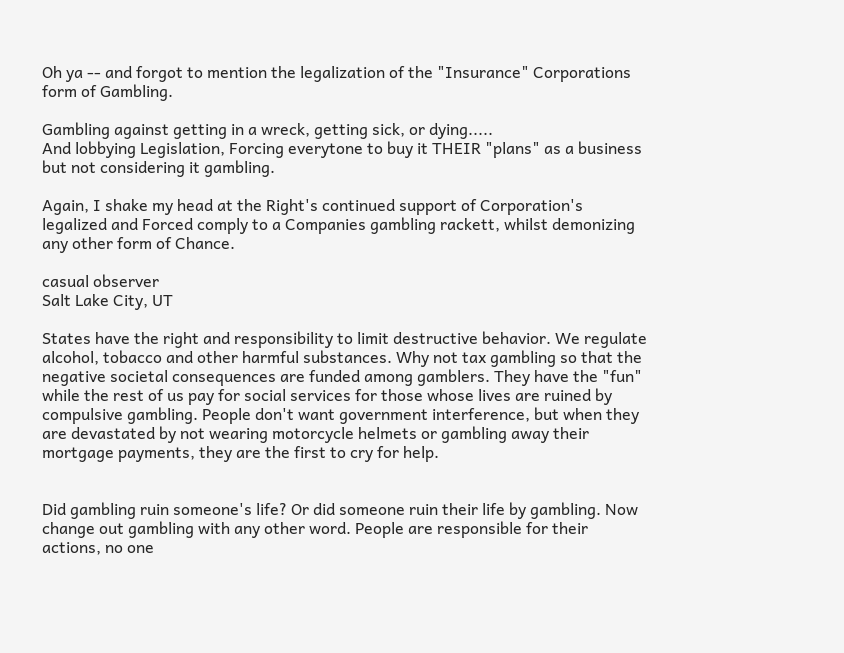Oh ya -- and forgot to mention the legalization of the "Insurance" Corporations form of Gambling.

Gambling against getting in a wreck, getting sick, or dying.....
And lobbying Legislation, Forcing everytone to buy it THEIR "plans" as a business but not considering it gambling.

Again, I shake my head at the Right's continued support of Corporation's legalized and Forced comply to a Companies gambling rackett, whilst demonizing any other form of Chance.

casual observer
Salt Lake City, UT

States have the right and responsibility to limit destructive behavior. We regulate alcohol, tobacco and other harmful substances. Why not tax gambling so that the negative societal consequences are funded among gamblers. They have the "fun" while the rest of us pay for social services for those whose lives are ruined by compulsive gambling. People don't want government interference, but when they are devastated by not wearing motorcycle helmets or gambling away their mortgage payments, they are the first to cry for help.


Did gambling ruin someone's life? Or did someone ruin their life by gambling. Now change out gambling with any other word. People are responsible for their actions, no one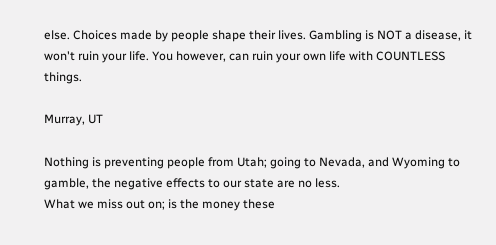else. Choices made by people shape their lives. Gambling is NOT a disease, it won't ruin your life. You however, can ruin your own life with COUNTLESS things.

Murray, UT

Nothing is preventing people from Utah; going to Nevada, and Wyoming to gamble, the negative effects to our state are no less.
What we miss out on; is the money these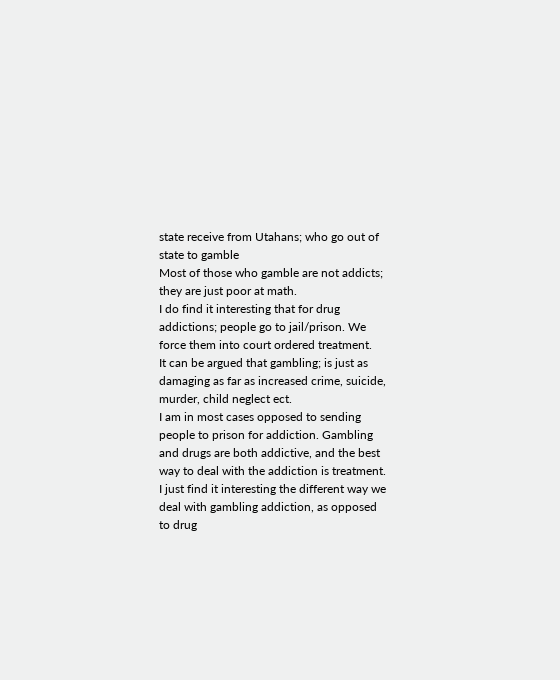state receive from Utahans; who go out of state to gamble
Most of those who gamble are not addicts; they are just poor at math.
I do find it interesting that for drug addictions; people go to jail/prison. We force them into court ordered treatment.
It can be argued that gambling; is just as damaging as far as increased crime, suicide, murder, child neglect ect.
I am in most cases opposed to sending people to prison for addiction. Gambling and drugs are both addictive, and the best way to deal with the addiction is treatment.
I just find it interesting the different way we deal with gambling addiction, as opposed to drug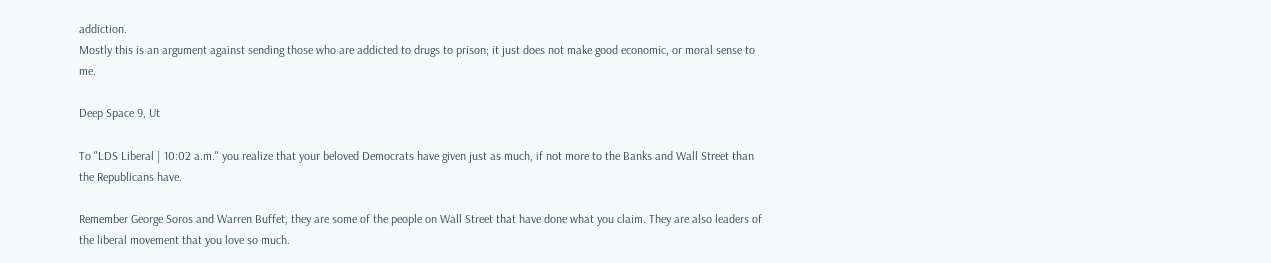addiction.
Mostly this is an argument against sending those who are addicted to drugs to prison; it just does not make good economic, or moral sense to me.

Deep Space 9, Ut

To "LDS Liberal | 10:02 a.m." you realize that your beloved Democrats have given just as much, if not more to the Banks and Wall Street than the Republicans have.

Remember George Soros and Warren Buffet, they are some of the people on Wall Street that have done what you claim. They are also leaders of the liberal movement that you love so much.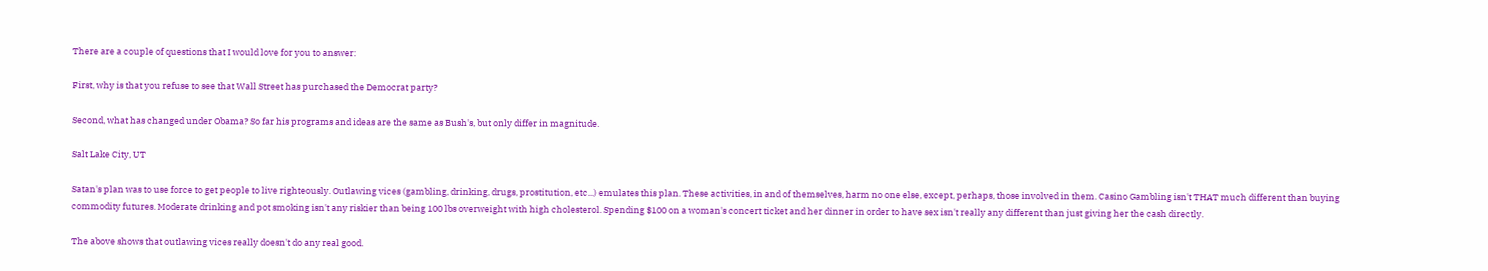There are a couple of questions that I would love for you to answer:

First, why is that you refuse to see that Wall Street has purchased the Democrat party?

Second, what has changed under Obama? So far his programs and ideas are the same as Bush's, but only differ in magnitude.

Salt Lake City, UT

Satan's plan was to use force to get people to live righteously. Outlawing vices (gambling, drinking, drugs, prostitution, etc...) emulates this plan. These activities, in and of themselves, harm no one else, except, perhaps, those involved in them. Casino Gambling isn't THAT much different than buying commodity futures. Moderate drinking and pot smoking isn't any riskier than being 100 lbs overweight with high cholesterol. Spending $100 on a woman's concert ticket and her dinner in order to have sex isn't really any different than just giving her the cash directly.

The above shows that outlawing vices really doesn't do any real good.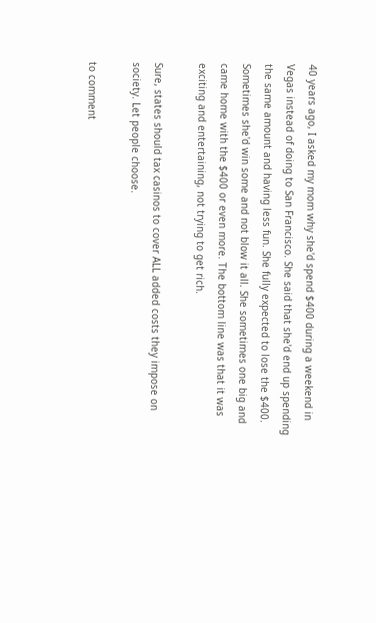40 years ago, I asked my mom why she'd spend $400 during a weekend in Vegas instead of doing to San Francisco. She said that she'd end up spending the same amount and having less fun. She fully expected to lose the $400. Sometimes she'd win some and not blow it all. She sometimes one big and came home with the $400 or even more. The bottom line was that it was exciting and entertaining, not trying to get rich.

Sure, states should tax casinos to cover ALL added costs they impose on society. Let people choose.

to comment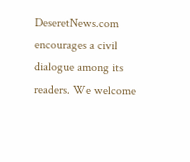DeseretNews.com encourages a civil dialogue among its readers. We welcome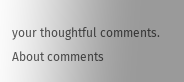your thoughtful comments.
About comments